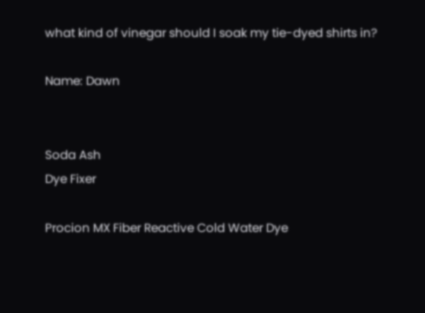what kind of vinegar should I soak my tie-dyed shirts in?

Name: Dawn


Soda Ash
Dye Fixer

Procion MX Fiber Reactive Cold Water Dye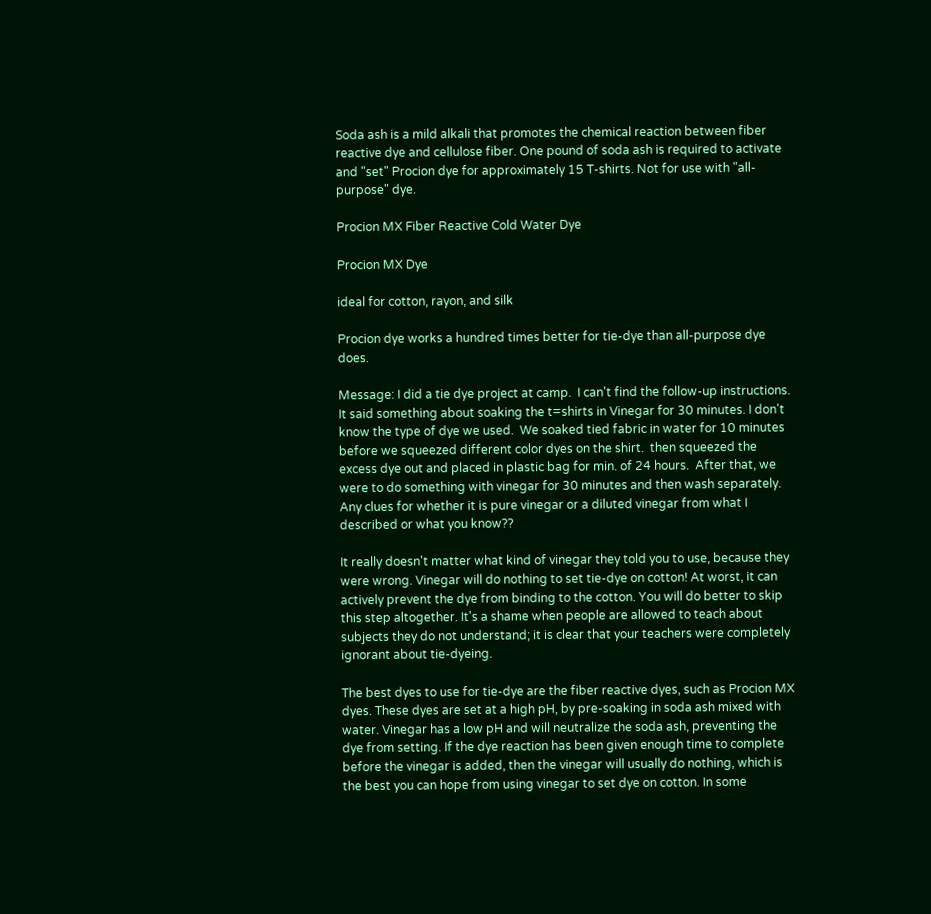Soda ash is a mild alkali that promotes the chemical reaction between fiber reactive dye and cellulose fiber. One pound of soda ash is required to activate and "set" Procion dye for approximately 15 T-shirts. Not for use with "all-purpose" dye.

Procion MX Fiber Reactive Cold Water Dye

Procion MX Dye

ideal for cotton, rayon, and silk

Procion dye works a hundred times better for tie-dye than all-purpose dye does.

Message: I did a tie dye project at camp.  I can't find the follow-up instructions.  It said something about soaking the t=shirts in Vinegar for 30 minutes. I don't know the type of dye we used.  We soaked tied fabric in water for 10 minutes before we squeezed different color dyes on the shirt.  then squeezed the excess dye out and placed in plastic bag for min. of 24 hours.  After that, we were to do something with vinegar for 30 minutes and then wash separately. Any clues for whether it is pure vinegar or a diluted vinegar from what I described or what you know??

It really doesn't matter what kind of vinegar they told you to use, because they were wrong. Vinegar will do nothing to set tie-dye on cotton! At worst, it can actively prevent the dye from binding to the cotton. You will do better to skip this step altogether. It's a shame when people are allowed to teach about subjects they do not understand; it is clear that your teachers were completely ignorant about tie-dyeing.

The best dyes to use for tie-dye are the fiber reactive dyes, such as Procion MX dyes. These dyes are set at a high pH, by pre-soaking in soda ash mixed with water. Vinegar has a low pH and will neutralize the soda ash, preventing the dye from setting. If the dye reaction has been given enough time to complete before the vinegar is added, then the vinegar will usually do nothing, which is the best you can hope from using vinegar to set dye on cotton. In some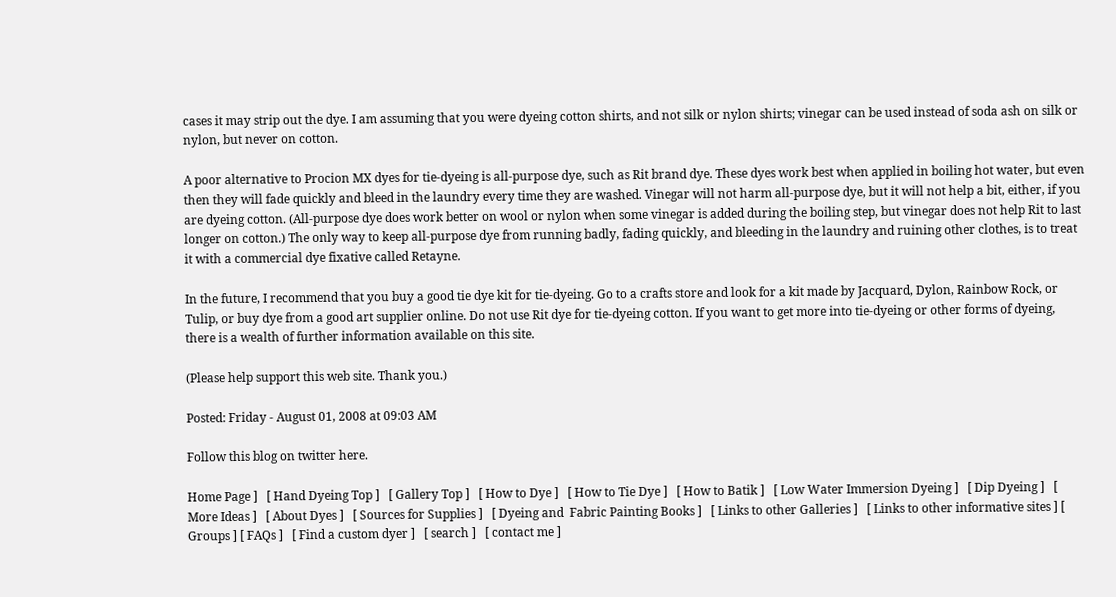cases it may strip out the dye. I am assuming that you were dyeing cotton shirts, and not silk or nylon shirts; vinegar can be used instead of soda ash on silk or nylon, but never on cotton.

A poor alternative to Procion MX dyes for tie-dyeing is all-purpose dye, such as Rit brand dye. These dyes work best when applied in boiling hot water, but even then they will fade quickly and bleed in the laundry every time they are washed. Vinegar will not harm all-purpose dye, but it will not help a bit, either, if you are dyeing cotton. (All-purpose dye does work better on wool or nylon when some vinegar is added during the boiling step, but vinegar does not help Rit to last longer on cotton.) The only way to keep all-purpose dye from running badly, fading quickly, and bleeding in the laundry and ruining other clothes, is to treat it with a commercial dye fixative called Retayne.

In the future, I recommend that you buy a good tie dye kit for tie-dyeing. Go to a crafts store and look for a kit made by Jacquard, Dylon, Rainbow Rock, or Tulip, or buy dye from a good art supplier online. Do not use Rit dye for tie-dyeing cotton. If you want to get more into tie-dyeing or other forms of dyeing, there is a wealth of further information available on this site.

(Please help support this web site. Thank you.)

Posted: Friday - August 01, 2008 at 09:03 AM

Follow this blog on twitter here.

Home Page ]   [ Hand Dyeing Top ]   [ Gallery Top ]   [ How to Dye ]   [ How to Tie Dye ]   [ How to Batik ]   [ Low Water Immersion Dyeing ]   [ Dip Dyeing ]   [ More Ideas ]   [ About Dyes ]   [ Sources for Supplies ]   [ Dyeing and  Fabric Painting Books ]   [ Links to other Galleries ]   [ Links to other informative sites ] [ Groups ] [ FAQs ]   [ Find a custom dyer ]   [ search ]   [ contact me ]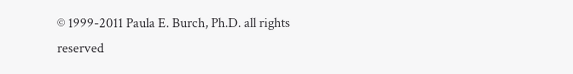© 1999-2011 Paula E. Burch, Ph.D. all rights reserved